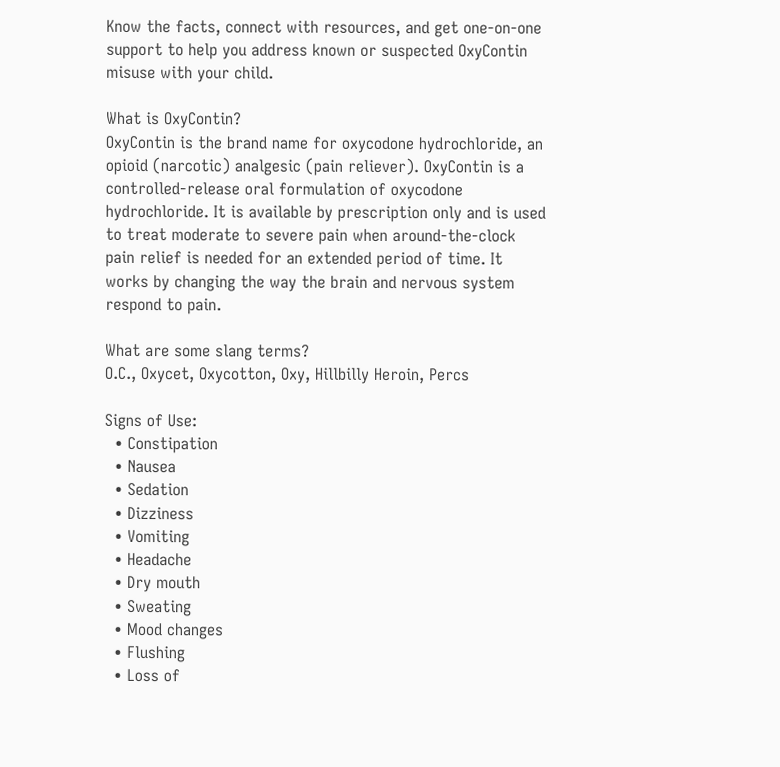Know the facts, connect with resources, and get one-on-one support to help you address known or suspected OxyContin misuse with your child.

What is OxyContin?
OxyContin is the brand name for oxycodone hydrochloride, an opioid (narcotic) analgesic (pain reliever). OxyContin is a controlled-release oral formulation of oxycodone hydrochloride. It is available by prescription only and is used to treat moderate to severe pain when around-the-clock pain relief is needed for an extended period of time. It works by changing the way the brain and nervous system respond to pain.

What are some slang terms?
O.C., Oxycet, Oxycotton, Oxy, Hillbilly Heroin, Percs

Signs of Use:
  • Constipation
  • Nausea
  • Sedation
  • Dizziness
  • Vomiting
  • Headache
  • Dry mouth
  • Sweating
  • Mood changes
  • Flushing
  • Loss of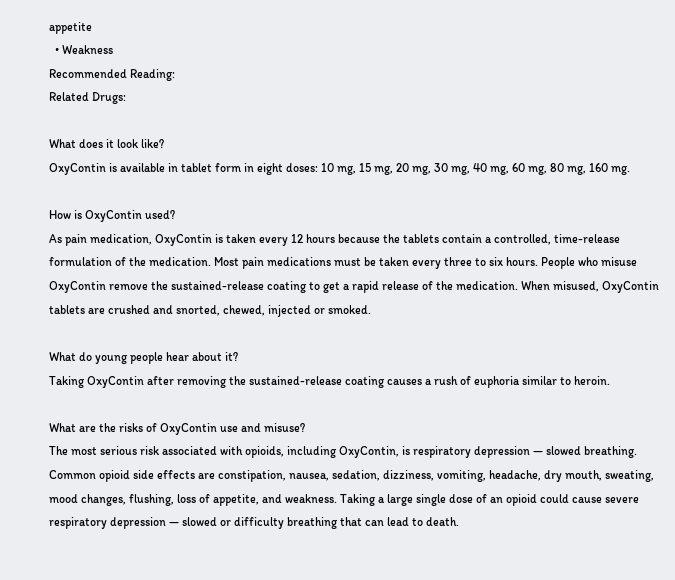appetite
  • Weakness
Recommended Reading:
Related Drugs:

What does it look like?
OxyContin is available in tablet form in eight doses: 10 mg, 15 mg, 20 mg, 30 mg, 40 mg, 60 mg, 80 mg, 160 mg.

How is OxyContin used?
As pain medication, OxyContin is taken every 12 hours because the tablets contain a controlled, time-release formulation of the medication. Most pain medications must be taken every three to six hours. People who misuse OxyContin remove the sustained-release coating to get a rapid release of the medication. When misused, OxyContin tablets are crushed and snorted, chewed, injected or smoked.

What do young people hear about it?
Taking OxyContin after removing the sustained-release coating causes a rush of euphoria similar to heroin.

What are the risks of OxyContin use and misuse?
The most serious risk associated with opioids, including OxyContin, is respiratory depression — slowed breathing. Common opioid side effects are constipation, nausea, sedation, dizziness, vomiting, headache, dry mouth, sweating, mood changes, flushing, loss of appetite, and weakness. Taking a large single dose of an opioid could cause severe respiratory depression — slowed or difficulty breathing that can lead to death.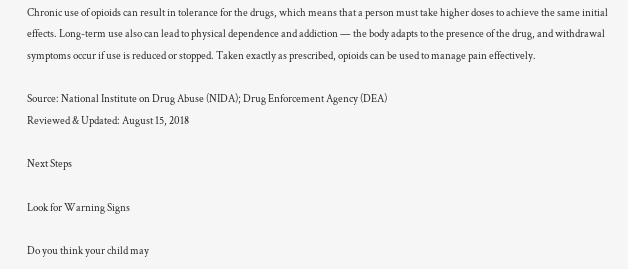Chronic use of opioids can result in tolerance for the drugs, which means that a person must take higher doses to achieve the same initial effects. Long-term use also can lead to physical dependence and addiction — the body adapts to the presence of the drug, and withdrawal symptoms occur if use is reduced or stopped. Taken exactly as prescribed, opioids can be used to manage pain effectively.

Source: National Institute on Drug Abuse (NIDA); Drug Enforcement Agency (DEA)
Reviewed & Updated: August 15, 2018

Next Steps

Look for Warning Signs

Do you think your child may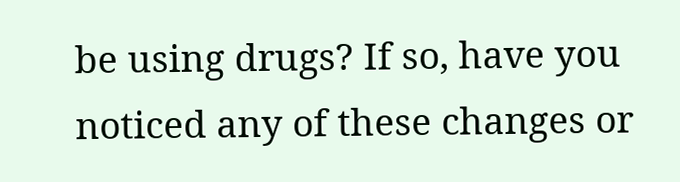be using drugs? If so, have you noticed any of these changes or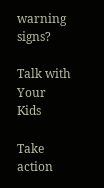warning signs?

Talk with Your Kids

Take action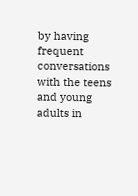by having frequent conversations with the teens and young adults in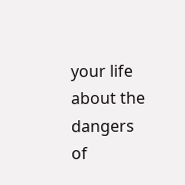your life about the dangers of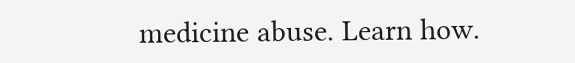medicine abuse. Learn how.